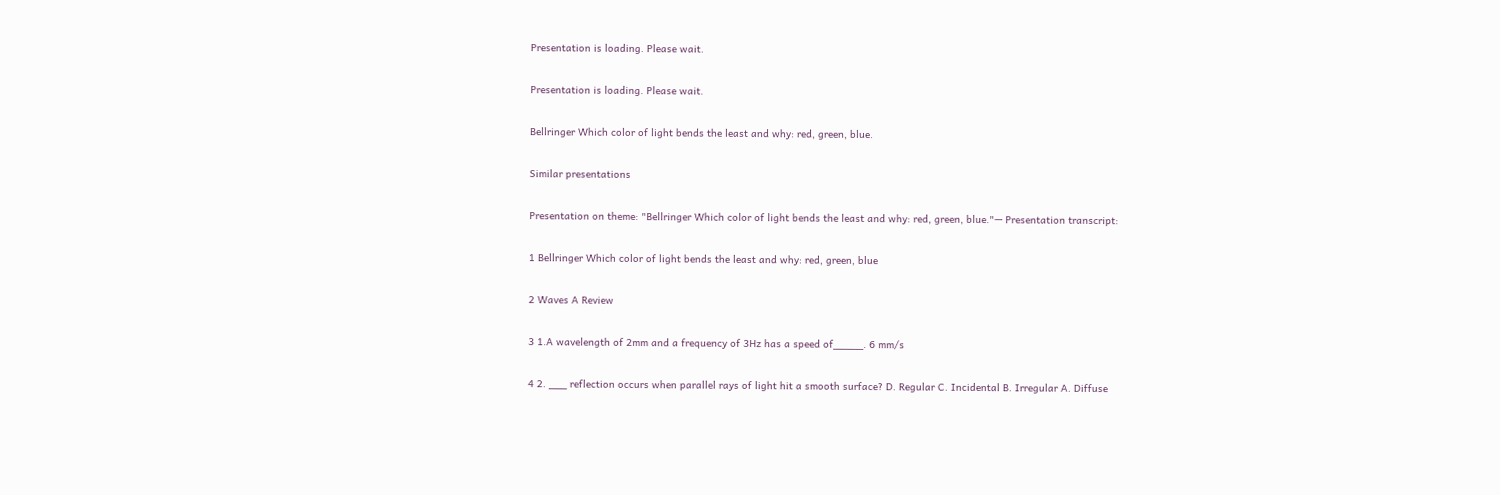Presentation is loading. Please wait.

Presentation is loading. Please wait.

Bellringer Which color of light bends the least and why: red, green, blue.

Similar presentations

Presentation on theme: "Bellringer Which color of light bends the least and why: red, green, blue."— Presentation transcript:

1 Bellringer Which color of light bends the least and why: red, green, blue

2 Waves A Review

3 1.A wavelength of 2mm and a frequency of 3Hz has a speed of_____. 6 mm/s

4 2. ___ reflection occurs when parallel rays of light hit a smooth surface? D. Regular C. Incidental B. Irregular A. Diffuse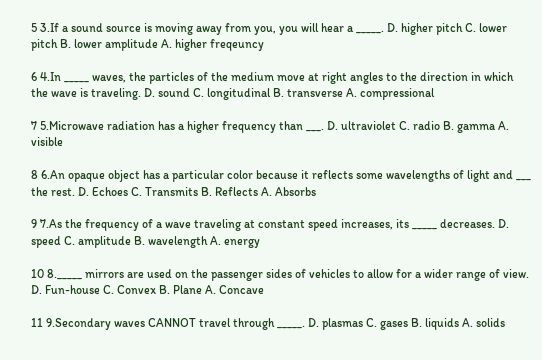5 3.If a sound source is moving away from you, you will hear a _____. D. higher pitch C. lower pitch B. lower amplitude A. higher freqeuncy

6 4.In _____ waves, the particles of the medium move at right angles to the direction in which the wave is traveling. D. sound C. longitudinal B. transverse A. compressional

7 5.Microwave radiation has a higher frequency than ___. D. ultraviolet C. radio B. gamma A. visible

8 6.An opaque object has a particular color because it reflects some wavelengths of light and ___ the rest. D. Echoes C. Transmits B. Reflects A. Absorbs

9 7.As the frequency of a wave traveling at constant speed increases, its _____ decreases. D. speed C. amplitude B. wavelength A. energy

10 8._____ mirrors are used on the passenger sides of vehicles to allow for a wider range of view. D. Fun-house C. Convex B. Plane A. Concave

11 9.Secondary waves CANNOT travel through _____. D. plasmas C. gases B. liquids A. solids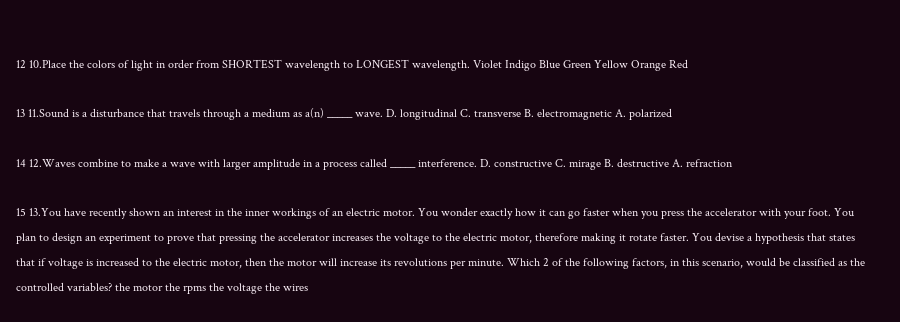12 10.Place the colors of light in order from SHORTEST wavelength to LONGEST wavelength. Violet Indigo Blue Green Yellow Orange Red

13 11.Sound is a disturbance that travels through a medium as a(n) _____ wave. D. longitudinal C. transverse B. electromagnetic A. polarized

14 12.Waves combine to make a wave with larger amplitude in a process called _____ interference. D. constructive C. mirage B. destructive A. refraction

15 13.You have recently shown an interest in the inner workings of an electric motor. You wonder exactly how it can go faster when you press the accelerator with your foot. You plan to design an experiment to prove that pressing the accelerator increases the voltage to the electric motor, therefore making it rotate faster. You devise a hypothesis that states that if voltage is increased to the electric motor, then the motor will increase its revolutions per minute. Which 2 of the following factors, in this scenario, would be classified as the controlled variables? the motor the rpms the voltage the wires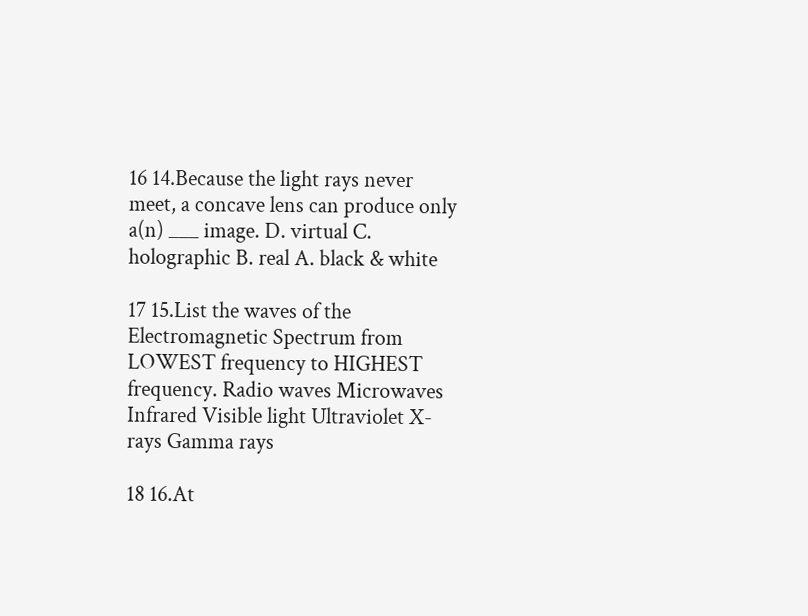16 14.Because the light rays never meet, a concave lens can produce only a(n) ___ image. D. virtual C. holographic B. real A. black & white

17 15.List the waves of the Electromagnetic Spectrum from LOWEST frequency to HIGHEST frequency. Radio waves Microwaves Infrared Visible light Ultraviolet X-rays Gamma rays

18 16.At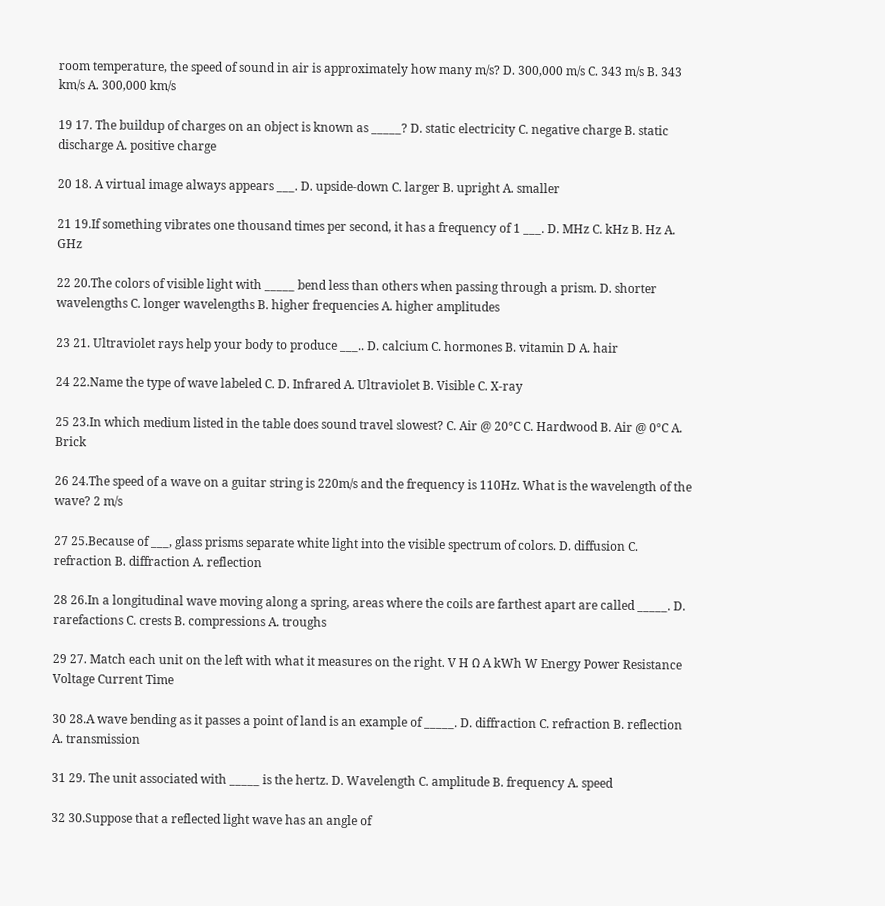room temperature, the speed of sound in air is approximately how many m/s? D. 300,000 m/s C. 343 m/s B. 343 km/s A. 300,000 km/s

19 17. The buildup of charges on an object is known as _____? D. static electricity C. negative charge B. static discharge A. positive charge

20 18. A virtual image always appears ___. D. upside-down C. larger B. upright A. smaller

21 19.If something vibrates one thousand times per second, it has a frequency of 1 ___. D. MHz C. kHz B. Hz A. GHz

22 20.The colors of visible light with _____ bend less than others when passing through a prism. D. shorter wavelengths C. longer wavelengths B. higher frequencies A. higher amplitudes

23 21. Ultraviolet rays help your body to produce ___.. D. calcium C. hormones B. vitamin D A. hair

24 22.Name the type of wave labeled C. D. Infrared A. Ultraviolet B. Visible C. X-ray

25 23.In which medium listed in the table does sound travel slowest? C. Air @ 20°C C. Hardwood B. Air @ 0°C A. Brick

26 24.The speed of a wave on a guitar string is 220m/s and the frequency is 110Hz. What is the wavelength of the wave? 2 m/s

27 25.Because of ___, glass prisms separate white light into the visible spectrum of colors. D. diffusion C. refraction B. diffraction A. reflection

28 26.In a longitudinal wave moving along a spring, areas where the coils are farthest apart are called _____. D. rarefactions C. crests B. compressions A. troughs

29 27. Match each unit on the left with what it measures on the right. V H Ω A kWh W Energy Power Resistance Voltage Current Time

30 28.A wave bending as it passes a point of land is an example of _____. D. diffraction C. refraction B. reflection A. transmission

31 29. The unit associated with _____ is the hertz. D. Wavelength C. amplitude B. frequency A. speed

32 30.Suppose that a reflected light wave has an angle of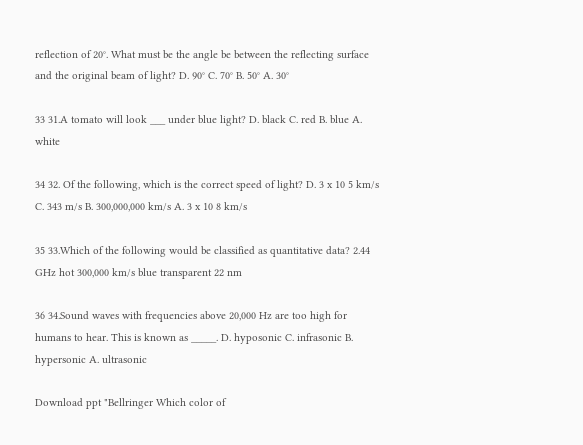reflection of 20°. What must be the angle be between the reflecting surface and the original beam of light? D. 90° C. 70° B. 50° A. 30°

33 31.A tomato will look ___ under blue light? D. black C. red B. blue A. white

34 32. Of the following, which is the correct speed of light? D. 3 x 10 5 km/s C. 343 m/s B. 300,000,000 km/s A. 3 x 10 8 km/s

35 33.Which of the following would be classified as quantitative data? 2.44 GHz hot 300,000 km/s blue transparent 22 nm

36 34.Sound waves with frequencies above 20,000 Hz are too high for humans to hear. This is known as _____. D. hyposonic C. infrasonic B. hypersonic A. ultrasonic

Download ppt "Bellringer Which color of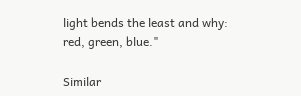light bends the least and why: red, green, blue."

Similar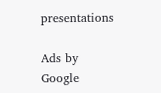presentations

Ads by Google